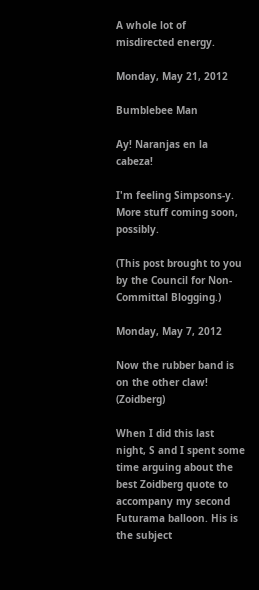A whole lot of misdirected energy.

Monday, May 21, 2012

Bumblebee Man

Ay! Naranjas en la cabeza!

I'm feeling Simpsons-y. More stuff coming soon, possibly.

(This post brought to you by the Council for Non-Committal Blogging.)

Monday, May 7, 2012

Now the rubber band is on the other claw! (Zoidberg)

When I did this last night, S and I spent some time arguing about the best Zoidberg quote to accompany my second Futurama balloon. His is the subject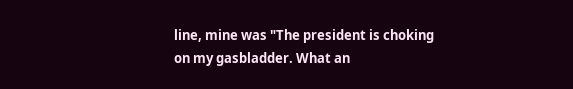line, mine was "The president is choking on my gasbladder. What an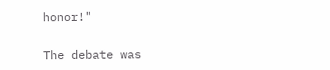honor!"

The debate was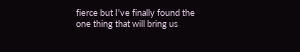fierce but I've finally found the one thing that will bring us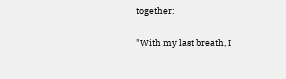together:

"With my last breath, I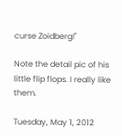curse Zoidberg!"

Note the detail pic of his little flip flops. I really like them.

Tuesday, May 1, 2012